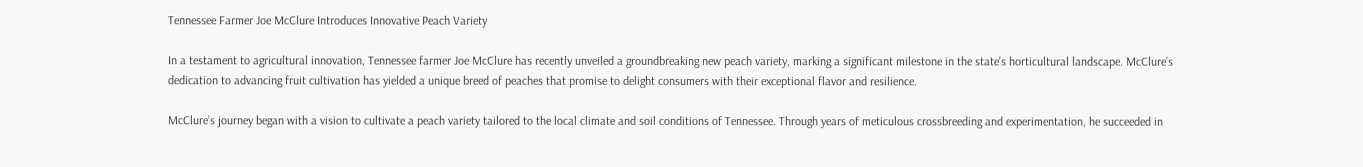Tennessee Farmer Joe McClure Introduces Innovative Peach Variety

In a testament to agricultural innovation, Tennessee farmer Joe McClure has recently unveiled a groundbreaking new peach variety, marking a significant milestone in the state’s horticultural landscape. McClure’s dedication to advancing fruit cultivation has yielded a unique breed of peaches that promise to delight consumers with their exceptional flavor and resilience.

McClure’s journey began with a vision to cultivate a peach variety tailored to the local climate and soil conditions of Tennessee. Through years of meticulous crossbreeding and experimentation, he succeeded in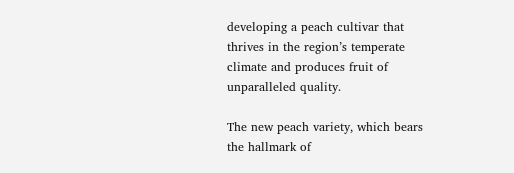developing a peach cultivar that thrives in the region’s temperate climate and produces fruit of unparalleled quality.

The new peach variety, which bears the hallmark of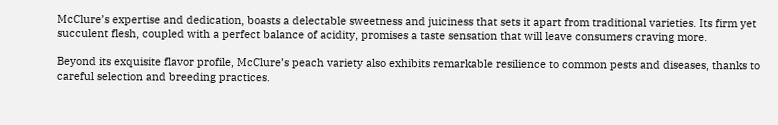McClure’s expertise and dedication, boasts a delectable sweetness and juiciness that sets it apart from traditional varieties. Its firm yet succulent flesh, coupled with a perfect balance of acidity, promises a taste sensation that will leave consumers craving more.

Beyond its exquisite flavor profile, McClure’s peach variety also exhibits remarkable resilience to common pests and diseases, thanks to careful selection and breeding practices.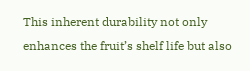This inherent durability not only enhances the fruit’s shelf life but also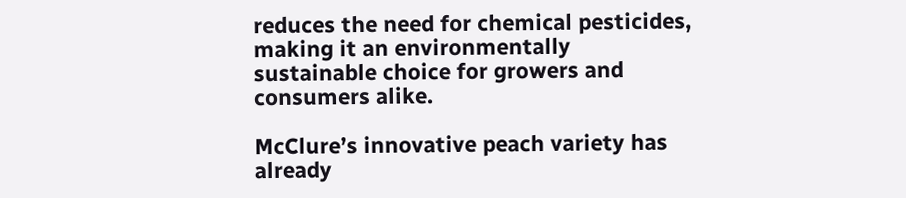reduces the need for chemical pesticides, making it an environmentally sustainable choice for growers and consumers alike.

McClure’s innovative peach variety has already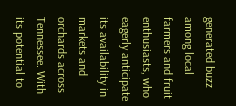generated buzz among local farmers and fruit enthusiasts, who eagerly anticipate its availability in markets and orchards across Tennessee. With its potential to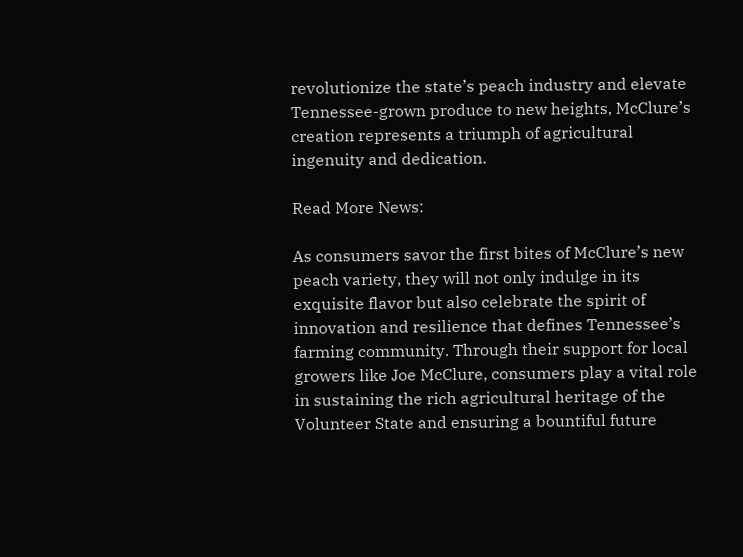revolutionize the state’s peach industry and elevate Tennessee-grown produce to new heights, McClure’s creation represents a triumph of agricultural ingenuity and dedication.

Read More News:

As consumers savor the first bites of McClure’s new peach variety, they will not only indulge in its exquisite flavor but also celebrate the spirit of innovation and resilience that defines Tennessee’s farming community. Through their support for local growers like Joe McClure, consumers play a vital role in sustaining the rich agricultural heritage of the Volunteer State and ensuring a bountiful future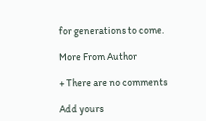for generations to come.

More From Author

+ There are no comments

Add yours